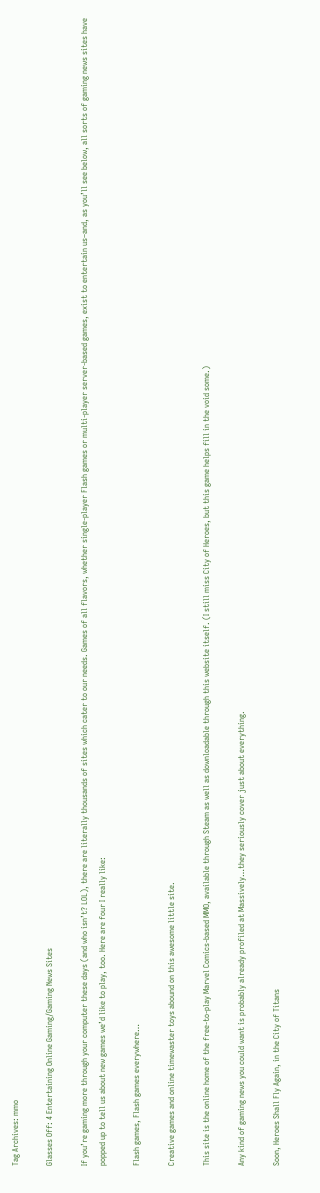Tag Archives: mmo

Glasses Off: 4 Entertaining Online Gaming/Gaming News Sites

If you’re gaming more through your computer these days (and who isn’t? LOL), there are literally thousands of sites which cater to our needs. Games of all flavors, whether single-player Flash games or multi-player server-based games, exist to entertain us–and, as you’ll see below, all sorts of gaming news sites have popped up to tell us about new games we’d like to play, too. Here are four I really like:

Flash games, Flash games everywhere…

Creative games and online timewaster toys abound on this awesome little site.

This site is the online home of the free-to-play Marvel Comics-based MMO, available through Steam as well as downloadable through this website itself. (I still miss City of Heroes, but this game helps fill in the void some.)

Any kind of gaming news you could want is probably already profiled at Massively…they seriously cover just about everything.

Soon, Heroes Shall Fly Again, in the City of Titans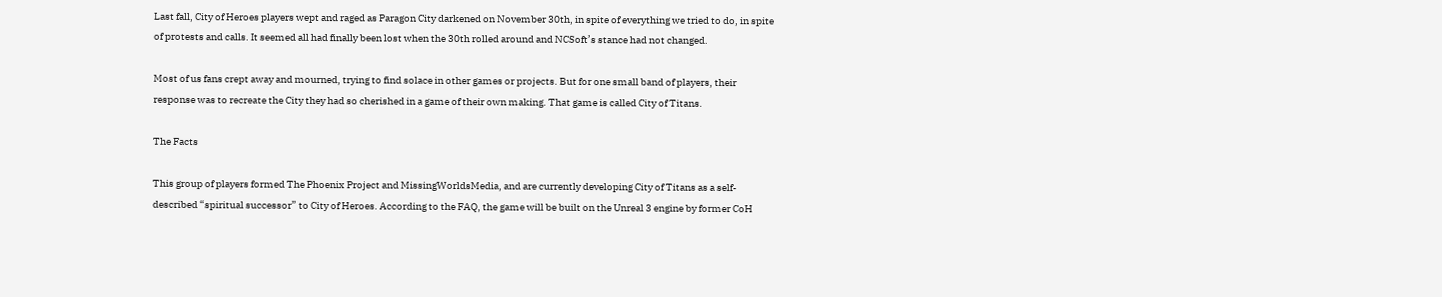Last fall, City of Heroes players wept and raged as Paragon City darkened on November 30th, in spite of everything we tried to do, in spite of protests and calls. It seemed all had finally been lost when the 30th rolled around and NCSoft’s stance had not changed.

Most of us fans crept away and mourned, trying to find solace in other games or projects. But for one small band of players, their response was to recreate the City they had so cherished in a game of their own making. That game is called City of Titans.

The Facts

This group of players formed The Phoenix Project and MissingWorldsMedia, and are currently developing City of Titans as a self-described “spiritual successor” to City of Heroes. According to the FAQ, the game will be built on the Unreal 3 engine by former CoH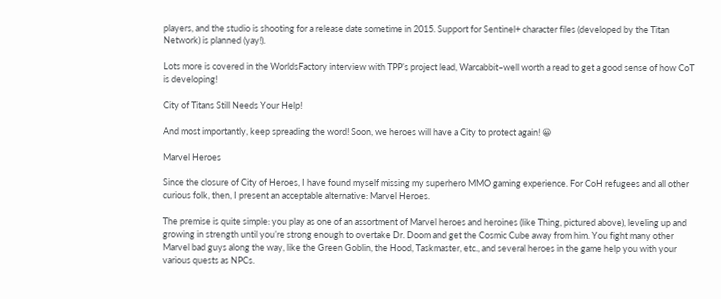players, and the studio is shooting for a release date sometime in 2015. Support for Sentinel+ character files (developed by the Titan Network) is planned (yay!).

Lots more is covered in the WorldsFactory interview with TPP’s project lead, Warcabbit–well worth a read to get a good sense of how CoT is developing!

City of Titans Still Needs Your Help!

And most importantly, keep spreading the word! Soon, we heroes will have a City to protect again! 😀

Marvel Heroes

Since the closure of City of Heroes, I have found myself missing my superhero MMO gaming experience. For CoH refugees and all other curious folk, then, I present an acceptable alternative: Marvel Heroes.

The premise is quite simple: you play as one of an assortment of Marvel heroes and heroines (like Thing, pictured above), leveling up and growing in strength until you’re strong enough to overtake Dr. Doom and get the Cosmic Cube away from him. You fight many other Marvel bad guys along the way, like the Green Goblin, the Hood, Taskmaster, etc., and several heroes in the game help you with your various quests as NPCs.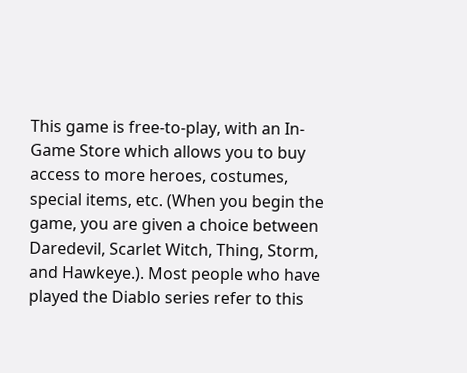This game is free-to-play, with an In-Game Store which allows you to buy access to more heroes, costumes, special items, etc. (When you begin the game, you are given a choice between Daredevil, Scarlet Witch, Thing, Storm, and Hawkeye.). Most people who have played the Diablo series refer to this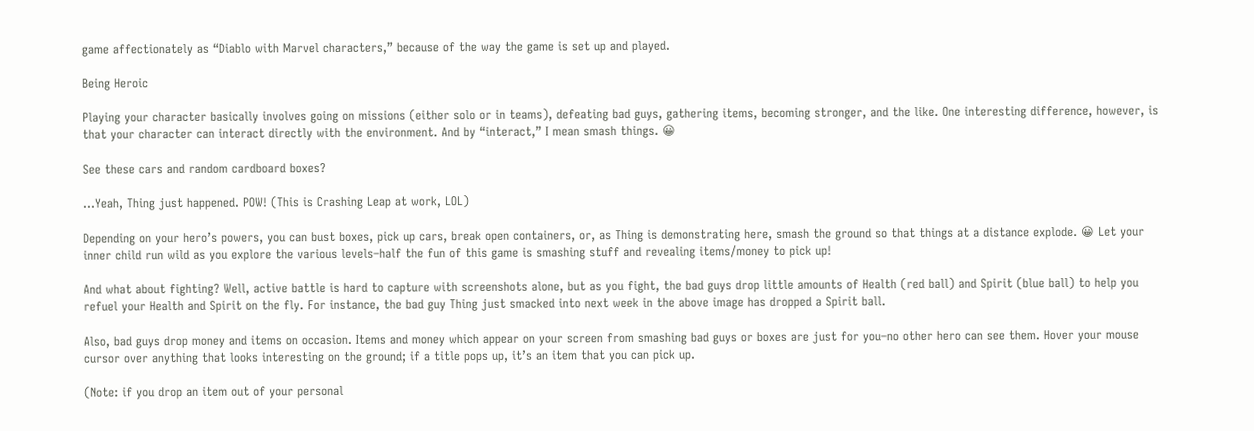game affectionately as “Diablo with Marvel characters,” because of the way the game is set up and played.

Being Heroic

Playing your character basically involves going on missions (either solo or in teams), defeating bad guys, gathering items, becoming stronger, and the like. One interesting difference, however, is that your character can interact directly with the environment. And by “interact,” I mean smash things. 😀

See these cars and random cardboard boxes?

…Yeah, Thing just happened. POW! (This is Crashing Leap at work, LOL)

Depending on your hero’s powers, you can bust boxes, pick up cars, break open containers, or, as Thing is demonstrating here, smash the ground so that things at a distance explode. 😀 Let your inner child run wild as you explore the various levels–half the fun of this game is smashing stuff and revealing items/money to pick up!

And what about fighting? Well, active battle is hard to capture with screenshots alone, but as you fight, the bad guys drop little amounts of Health (red ball) and Spirit (blue ball) to help you refuel your Health and Spirit on the fly. For instance, the bad guy Thing just smacked into next week in the above image has dropped a Spirit ball.

Also, bad guys drop money and items on occasion. Items and money which appear on your screen from smashing bad guys or boxes are just for you–no other hero can see them. Hover your mouse cursor over anything that looks interesting on the ground; if a title pops up, it’s an item that you can pick up.

(Note: if you drop an item out of your personal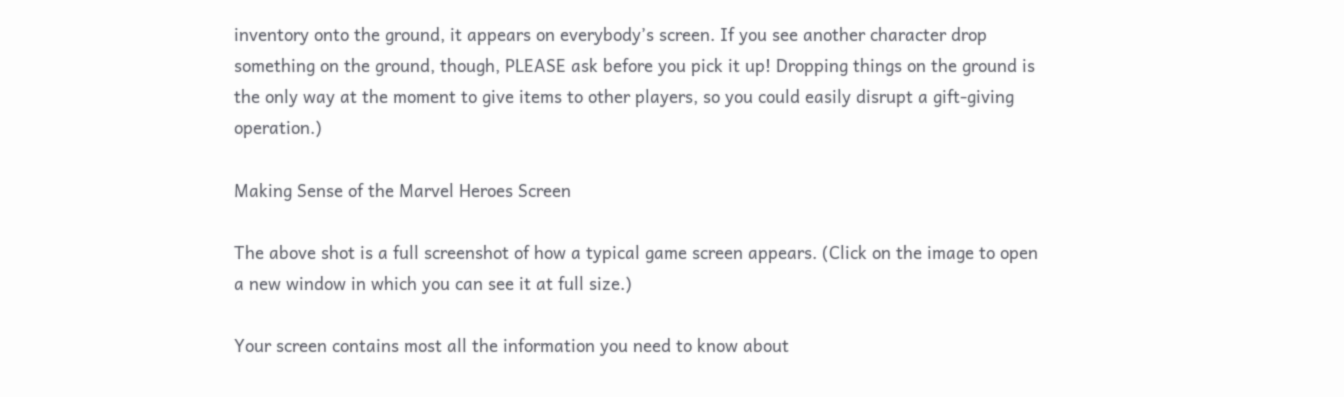inventory onto the ground, it appears on everybody’s screen. If you see another character drop something on the ground, though, PLEASE ask before you pick it up! Dropping things on the ground is the only way at the moment to give items to other players, so you could easily disrupt a gift-giving operation.)

Making Sense of the Marvel Heroes Screen

The above shot is a full screenshot of how a typical game screen appears. (Click on the image to open a new window in which you can see it at full size.)

Your screen contains most all the information you need to know about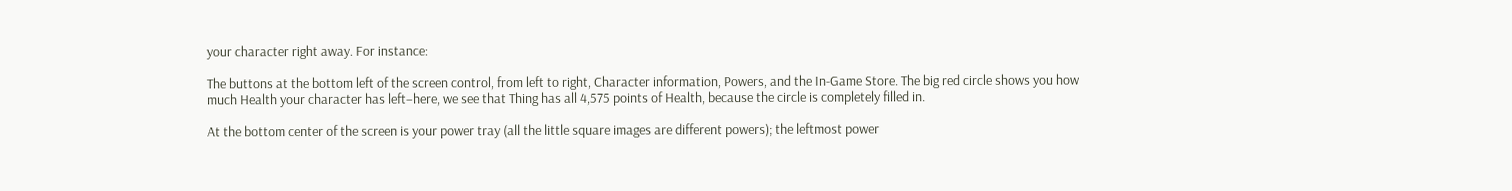your character right away. For instance:

The buttons at the bottom left of the screen control, from left to right, Character information, Powers, and the In-Game Store. The big red circle shows you how much Health your character has left–here, we see that Thing has all 4,575 points of Health, because the circle is completely filled in.

At the bottom center of the screen is your power tray (all the little square images are different powers); the leftmost power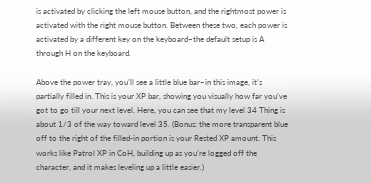is activated by clicking the left mouse button, and the rightmost power is activated with the right mouse button. Between these two, each power is activated by a different key on the keyboard–the default setup is A through H on the keyboard.

Above the power tray, you’ll see a little blue bar–in this image, it’s partially filled in. This is your XP bar, showing you visually how far you’ve got to go till your next level. Here, you can see that my level 34 Thing is about 1/3 of the way toward level 35. (Bonus: the more transparent blue off to the right of the filled-in portion is your Rested XP amount. This works like Patrol XP in CoH, building up as you’re logged off the character, and it makes leveling up a little easier.)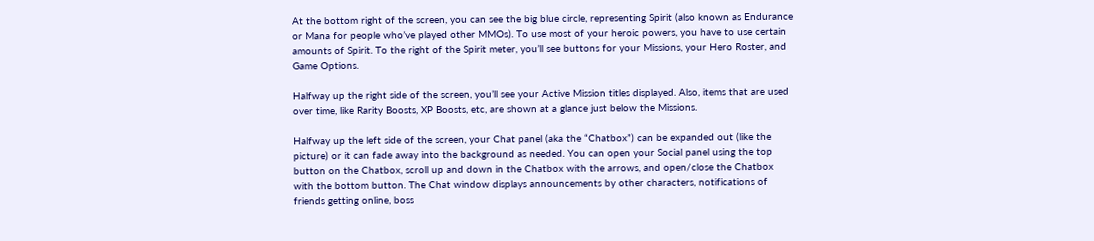At the bottom right of the screen, you can see the big blue circle, representing Spirit (also known as Endurance or Mana for people who’ve played other MMOs). To use most of your heroic powers, you have to use certain amounts of Spirit. To the right of the Spirit meter, you’ll see buttons for your Missions, your Hero Roster, and Game Options.

Halfway up the right side of the screen, you’ll see your Active Mission titles displayed. Also, items that are used over time, like Rarity Boosts, XP Boosts, etc, are shown at a glance just below the Missions.

Halfway up the left side of the screen, your Chat panel (aka the “Chatbox”) can be expanded out (like the picture) or it can fade away into the background as needed. You can open your Social panel using the top button on the Chatbox, scroll up and down in the Chatbox with the arrows, and open/close the Chatbox with the bottom button. The Chat window displays announcements by other characters, notifications of friends getting online, boss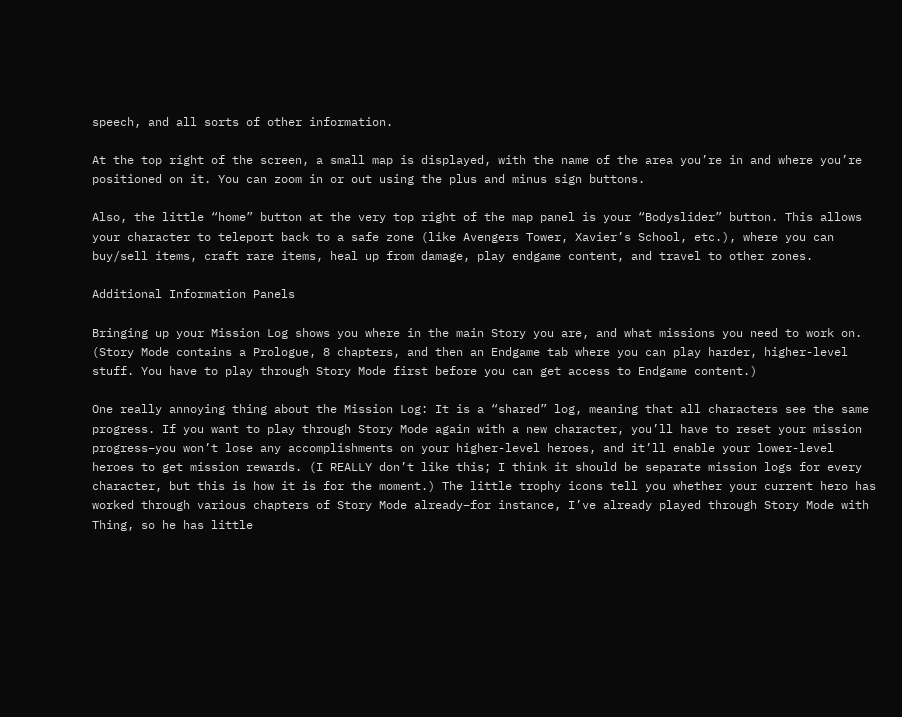speech, and all sorts of other information.

At the top right of the screen, a small map is displayed, with the name of the area you’re in and where you’re positioned on it. You can zoom in or out using the plus and minus sign buttons.

Also, the little “home” button at the very top right of the map panel is your “Bodyslider” button. This allows your character to teleport back to a safe zone (like Avengers Tower, Xavier’s School, etc.), where you can buy/sell items, craft rare items, heal up from damage, play endgame content, and travel to other zones.

Additional Information Panels

Bringing up your Mission Log shows you where in the main Story you are, and what missions you need to work on. (Story Mode contains a Prologue, 8 chapters, and then an Endgame tab where you can play harder, higher-level stuff. You have to play through Story Mode first before you can get access to Endgame content.)

One really annoying thing about the Mission Log: It is a “shared” log, meaning that all characters see the same progress. If you want to play through Story Mode again with a new character, you’ll have to reset your mission progress–you won’t lose any accomplishments on your higher-level heroes, and it’ll enable your lower-level heroes to get mission rewards. (I REALLY don’t like this; I think it should be separate mission logs for every character, but this is how it is for the moment.) The little trophy icons tell you whether your current hero has worked through various chapters of Story Mode already–for instance, I’ve already played through Story Mode with Thing, so he has little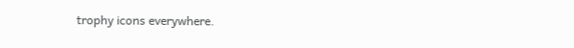trophy icons everywhere.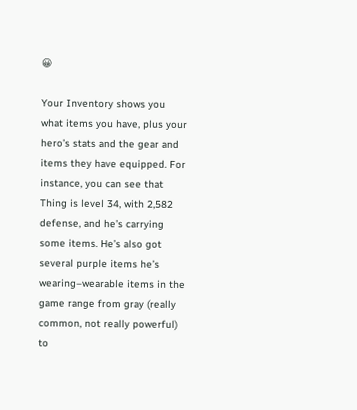😀

Your Inventory shows you what items you have, plus your hero’s stats and the gear and items they have equipped. For instance, you can see that Thing is level 34, with 2,582 defense, and he’s carrying some items. He’s also got several purple items he’s wearing–wearable items in the game range from gray (really common, not really powerful) to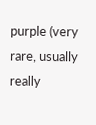purple (very rare, usually really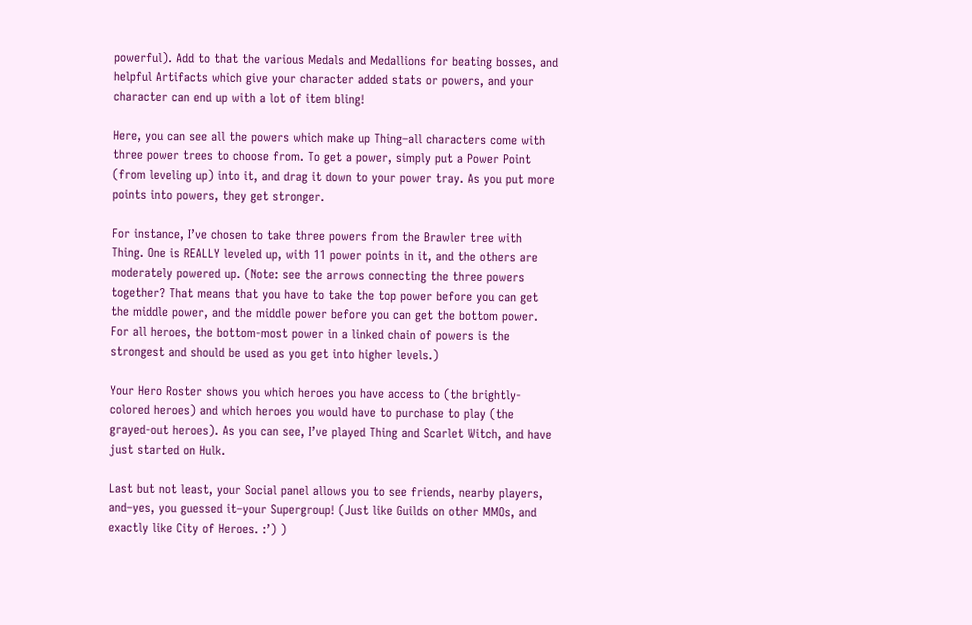powerful). Add to that the various Medals and Medallions for beating bosses, and helpful Artifacts which give your character added stats or powers, and your character can end up with a lot of item bling!

Here, you can see all the powers which make up Thing–all characters come with three power trees to choose from. To get a power, simply put a Power Point (from leveling up) into it, and drag it down to your power tray. As you put more points into powers, they get stronger.

For instance, I’ve chosen to take three powers from the Brawler tree with Thing. One is REALLY leveled up, with 11 power points in it, and the others are moderately powered up. (Note: see the arrows connecting the three powers together? That means that you have to take the top power before you can get the middle power, and the middle power before you can get the bottom power. For all heroes, the bottom-most power in a linked chain of powers is the strongest and should be used as you get into higher levels.)

Your Hero Roster shows you which heroes you have access to (the brightly-colored heroes) and which heroes you would have to purchase to play (the grayed-out heroes). As you can see, I’ve played Thing and Scarlet Witch, and have just started on Hulk.

Last but not least, your Social panel allows you to see friends, nearby players, and–yes, you guessed it–your Supergroup! (Just like Guilds on other MMOs, and exactly like City of Heroes. :’) )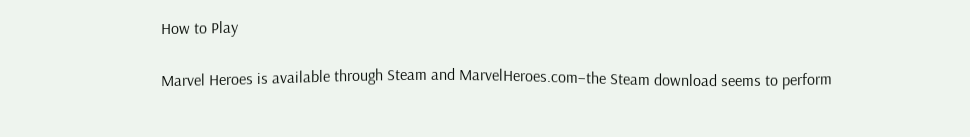How to Play

Marvel Heroes is available through Steam and MarvelHeroes.com–the Steam download seems to perform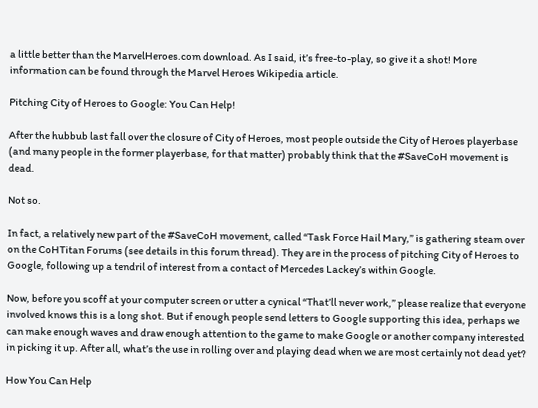a little better than the MarvelHeroes.com download. As I said, it’s free-to-play, so give it a shot! More information can be found through the Marvel Heroes Wikipedia article.

Pitching City of Heroes to Google: You Can Help!

After the hubbub last fall over the closure of City of Heroes, most people outside the City of Heroes playerbase (and many people in the former playerbase, for that matter) probably think that the #SaveCoH movement is dead.

Not so.

In fact, a relatively new part of the #SaveCoH movement, called “Task Force Hail Mary,” is gathering steam over on the CoHTitan Forums (see details in this forum thread). They are in the process of pitching City of Heroes to Google, following up a tendril of interest from a contact of Mercedes Lackey’s within Google.

Now, before you scoff at your computer screen or utter a cynical “That’ll never work,” please realize that everyone involved knows this is a long shot. But if enough people send letters to Google supporting this idea, perhaps we can make enough waves and draw enough attention to the game to make Google or another company interested in picking it up. After all, what’s the use in rolling over and playing dead when we are most certainly not dead yet?

How You Can Help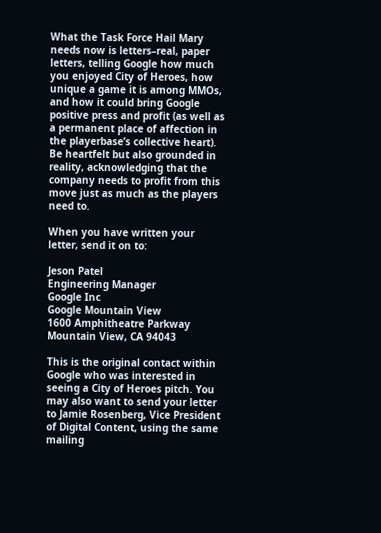What the Task Force Hail Mary needs now is letters–real, paper letters, telling Google how much you enjoyed City of Heroes, how unique a game it is among MMOs, and how it could bring Google positive press and profit (as well as a permanent place of affection in the playerbase’s collective heart). Be heartfelt but also grounded in reality, acknowledging that the company needs to profit from this move just as much as the players need to.

When you have written your letter, send it on to:

Jeson Patel
Engineering Manager
Google Inc
Google Mountain View
1600 Amphitheatre Parkway
Mountain View, CA 94043

This is the original contact within Google who was interested in seeing a City of Heroes pitch. You may also want to send your letter to Jamie Rosenberg, Vice President of Digital Content, using the same mailing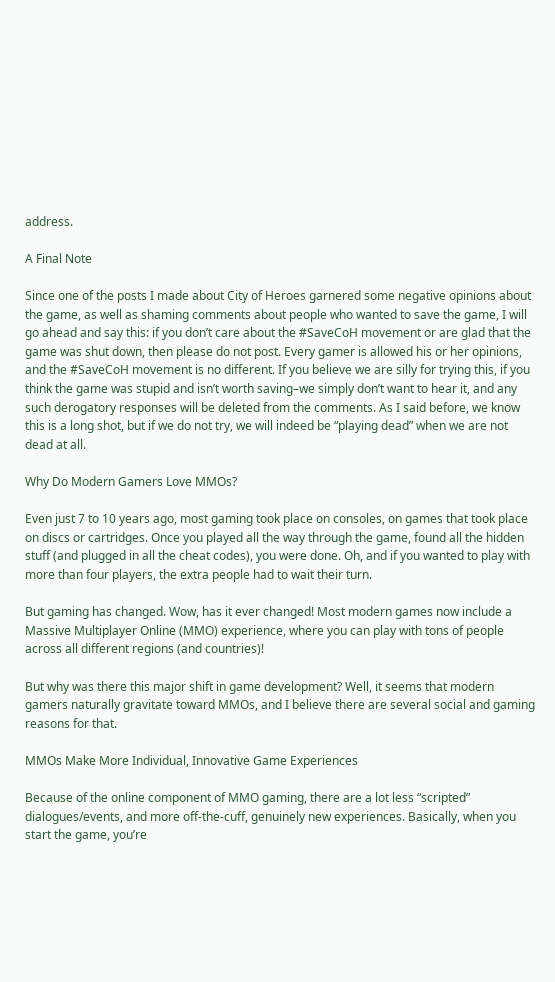address.

A Final Note

Since one of the posts I made about City of Heroes garnered some negative opinions about the game, as well as shaming comments about people who wanted to save the game, I will go ahead and say this: if you don’t care about the #SaveCoH movement or are glad that the game was shut down, then please do not post. Every gamer is allowed his or her opinions, and the #SaveCoH movement is no different. If you believe we are silly for trying this, if you think the game was stupid and isn’t worth saving–we simply don’t want to hear it, and any such derogatory responses will be deleted from the comments. As I said before, we know this is a long shot, but if we do not try, we will indeed be “playing dead” when we are not dead at all.

Why Do Modern Gamers Love MMOs?

Even just 7 to 10 years ago, most gaming took place on consoles, on games that took place on discs or cartridges. Once you played all the way through the game, found all the hidden stuff (and plugged in all the cheat codes), you were done. Oh, and if you wanted to play with more than four players, the extra people had to wait their turn.

But gaming has changed. Wow, has it ever changed! Most modern games now include a Massive Multiplayer Online (MMO) experience, where you can play with tons of people across all different regions (and countries)!

But why was there this major shift in game development? Well, it seems that modern gamers naturally gravitate toward MMOs, and I believe there are several social and gaming reasons for that.

MMOs Make More Individual, Innovative Game Experiences

Because of the online component of MMO gaming, there are a lot less “scripted” dialogues/events, and more off-the-cuff, genuinely new experiences. Basically, when you start the game, you’re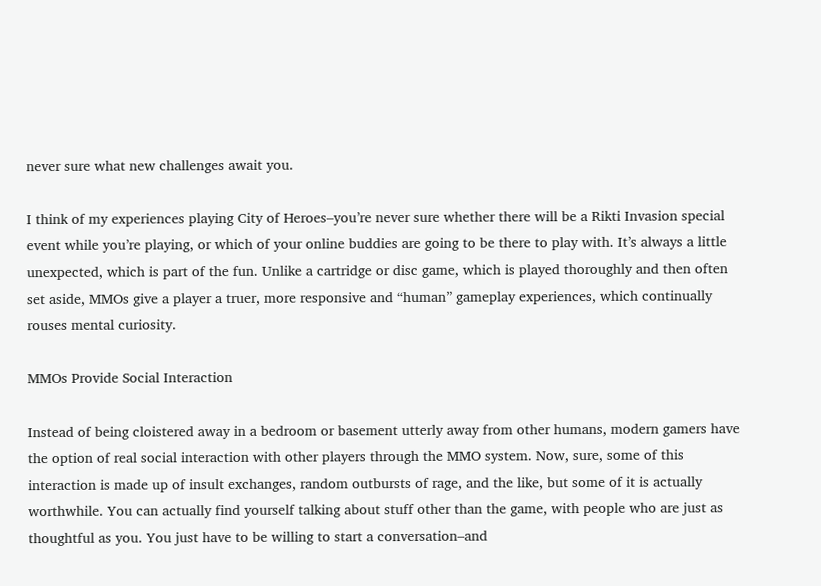never sure what new challenges await you.

I think of my experiences playing City of Heroes–you’re never sure whether there will be a Rikti Invasion special event while you’re playing, or which of your online buddies are going to be there to play with. It’s always a little unexpected, which is part of the fun. Unlike a cartridge or disc game, which is played thoroughly and then often set aside, MMOs give a player a truer, more responsive and “human” gameplay experiences, which continually rouses mental curiosity.

MMOs Provide Social Interaction

Instead of being cloistered away in a bedroom or basement utterly away from other humans, modern gamers have the option of real social interaction with other players through the MMO system. Now, sure, some of this interaction is made up of insult exchanges, random outbursts of rage, and the like, but some of it is actually worthwhile. You can actually find yourself talking about stuff other than the game, with people who are just as thoughtful as you. You just have to be willing to start a conversation–and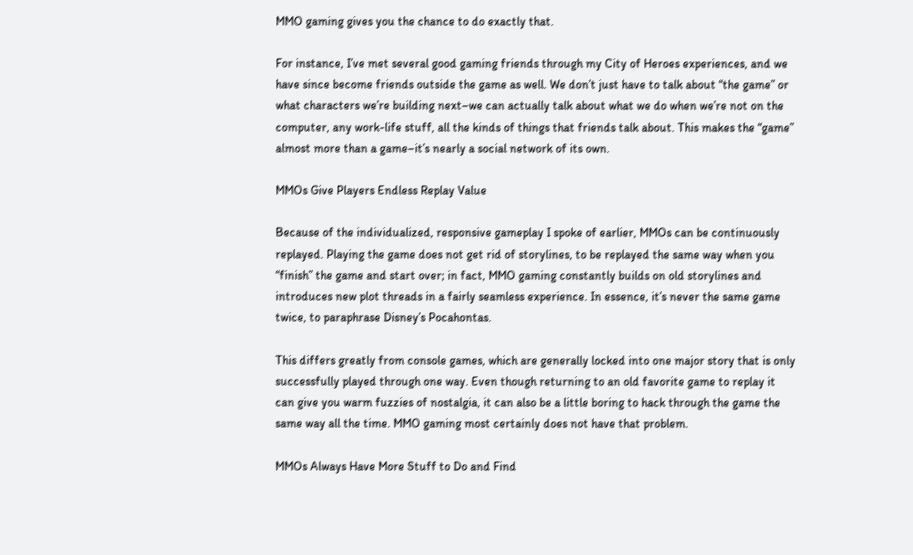MMO gaming gives you the chance to do exactly that.

For instance, I’ve met several good gaming friends through my City of Heroes experiences, and we have since become friends outside the game as well. We don’t just have to talk about “the game” or what characters we’re building next–we can actually talk about what we do when we’re not on the computer, any work-life stuff, all the kinds of things that friends talk about. This makes the “game” almost more than a game–it’s nearly a social network of its own.

MMOs Give Players Endless Replay Value

Because of the individualized, responsive gameplay I spoke of earlier, MMOs can be continuously replayed. Playing the game does not get rid of storylines, to be replayed the same way when you “finish” the game and start over; in fact, MMO gaming constantly builds on old storylines and introduces new plot threads in a fairly seamless experience. In essence, it’s never the same game twice, to paraphrase Disney’s Pocahontas.

This differs greatly from console games, which are generally locked into one major story that is only successfully played through one way. Even though returning to an old favorite game to replay it can give you warm fuzzies of nostalgia, it can also be a little boring to hack through the game the same way all the time. MMO gaming most certainly does not have that problem.

MMOs Always Have More Stuff to Do and Find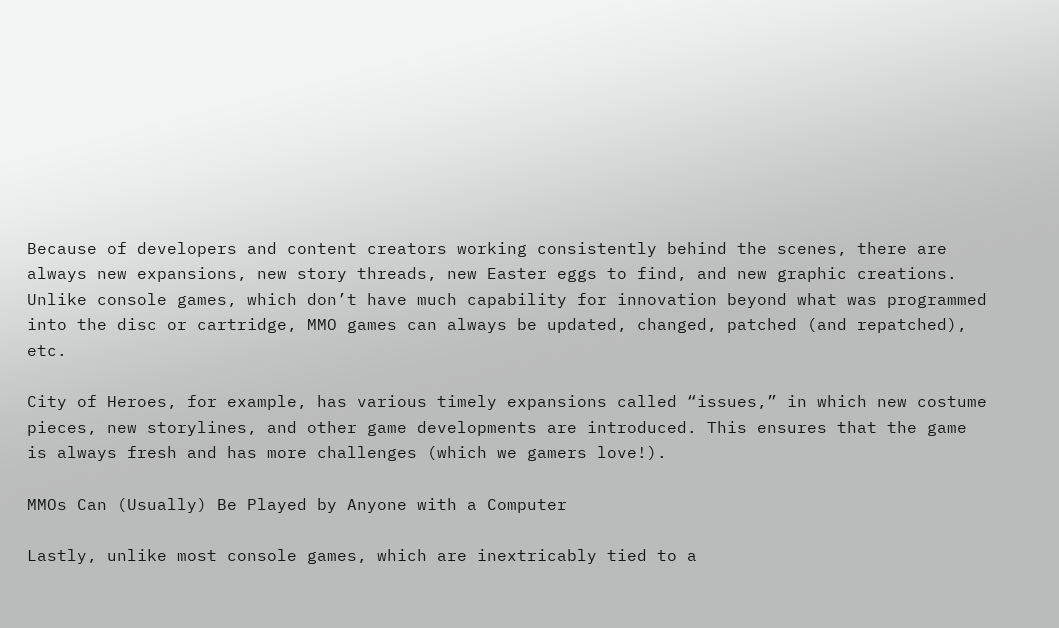Because of developers and content creators working consistently behind the scenes, there are always new expansions, new story threads, new Easter eggs to find, and new graphic creations. Unlike console games, which don’t have much capability for innovation beyond what was programmed into the disc or cartridge, MMO games can always be updated, changed, patched (and repatched), etc.

City of Heroes, for example, has various timely expansions called “issues,” in which new costume pieces, new storylines, and other game developments are introduced. This ensures that the game is always fresh and has more challenges (which we gamers love!).

MMOs Can (Usually) Be Played by Anyone with a Computer

Lastly, unlike most console games, which are inextricably tied to a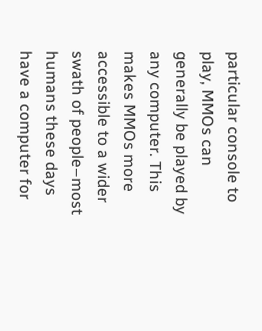particular console to play, MMOs can generally be played by any computer. This makes MMOs more accessible to a wider swath of people–most humans these days have a computer for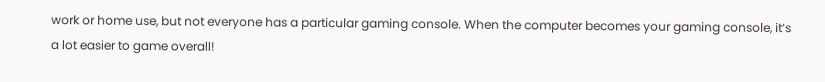work or home use, but not everyone has a particular gaming console. When the computer becomes your gaming console, it’s a lot easier to game overall!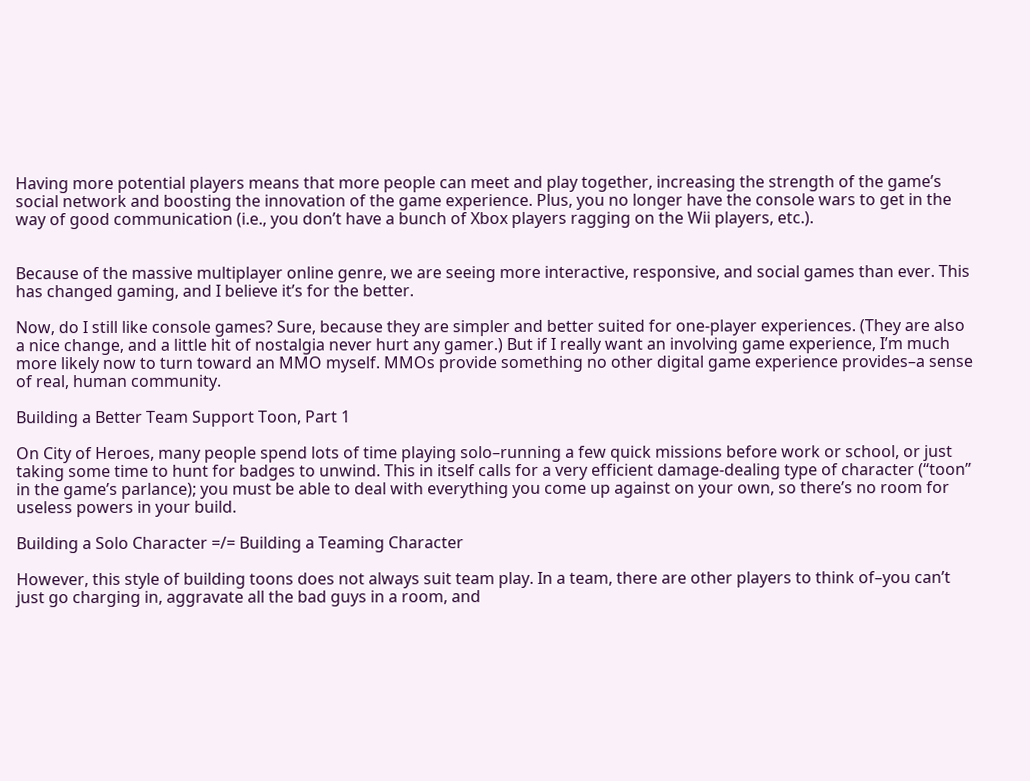Having more potential players means that more people can meet and play together, increasing the strength of the game’s social network and boosting the innovation of the game experience. Plus, you no longer have the console wars to get in the way of good communication (i.e., you don’t have a bunch of Xbox players ragging on the Wii players, etc.).


Because of the massive multiplayer online genre, we are seeing more interactive, responsive, and social games than ever. This has changed gaming, and I believe it’s for the better.

Now, do I still like console games? Sure, because they are simpler and better suited for one-player experiences. (They are also a nice change, and a little hit of nostalgia never hurt any gamer.) But if I really want an involving game experience, I’m much more likely now to turn toward an MMO myself. MMOs provide something no other digital game experience provides–a sense of real, human community.

Building a Better Team Support Toon, Part 1

On City of Heroes, many people spend lots of time playing solo–running a few quick missions before work or school, or just taking some time to hunt for badges to unwind. This in itself calls for a very efficient damage-dealing type of character (“toon” in the game’s parlance); you must be able to deal with everything you come up against on your own, so there’s no room for useless powers in your build.

Building a Solo Character =/= Building a Teaming Character

However, this style of building toons does not always suit team play. In a team, there are other players to think of–you can’t just go charging in, aggravate all the bad guys in a room, and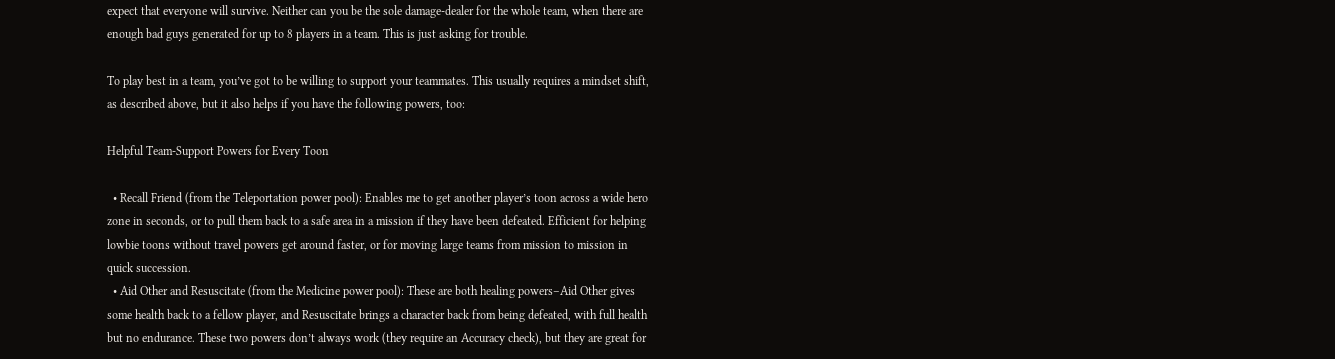expect that everyone will survive. Neither can you be the sole damage-dealer for the whole team, when there are enough bad guys generated for up to 8 players in a team. This is just asking for trouble.

To play best in a team, you’ve got to be willing to support your teammates. This usually requires a mindset shift, as described above, but it also helps if you have the following powers, too:

Helpful Team-Support Powers for Every Toon

  • Recall Friend (from the Teleportation power pool): Enables me to get another player’s toon across a wide hero zone in seconds, or to pull them back to a safe area in a mission if they have been defeated. Efficient for helping lowbie toons without travel powers get around faster, or for moving large teams from mission to mission in quick succession.
  • Aid Other and Resuscitate (from the Medicine power pool): These are both healing powers–Aid Other gives some health back to a fellow player, and Resuscitate brings a character back from being defeated, with full health but no endurance. These two powers don’t always work (they require an Accuracy check), but they are great for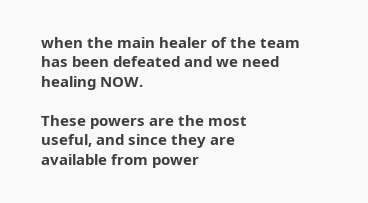when the main healer of the team has been defeated and we need healing NOW.

These powers are the most useful, and since they are available from power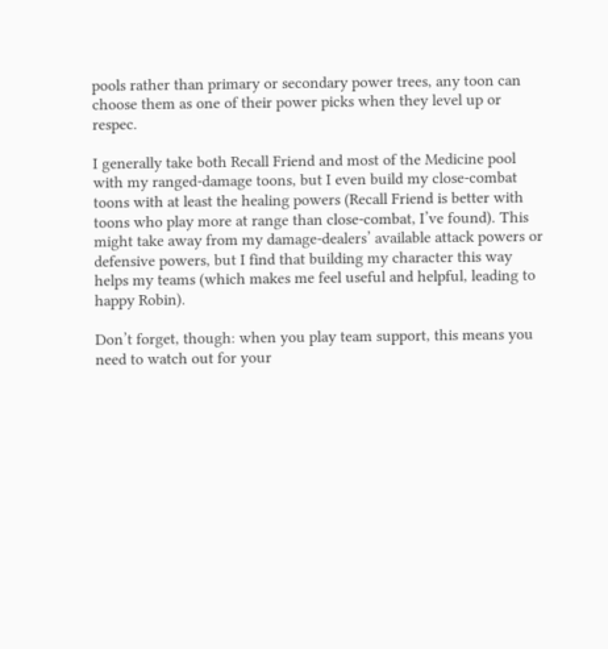pools rather than primary or secondary power trees, any toon can choose them as one of their power picks when they level up or respec.

I generally take both Recall Friend and most of the Medicine pool with my ranged-damage toons, but I even build my close-combat toons with at least the healing powers (Recall Friend is better with toons who play more at range than close-combat, I’ve found). This might take away from my damage-dealers’ available attack powers or defensive powers, but I find that building my character this way helps my teams (which makes me feel useful and helpful, leading to happy Robin).

Don’t forget, though: when you play team support, this means you need to watch out for your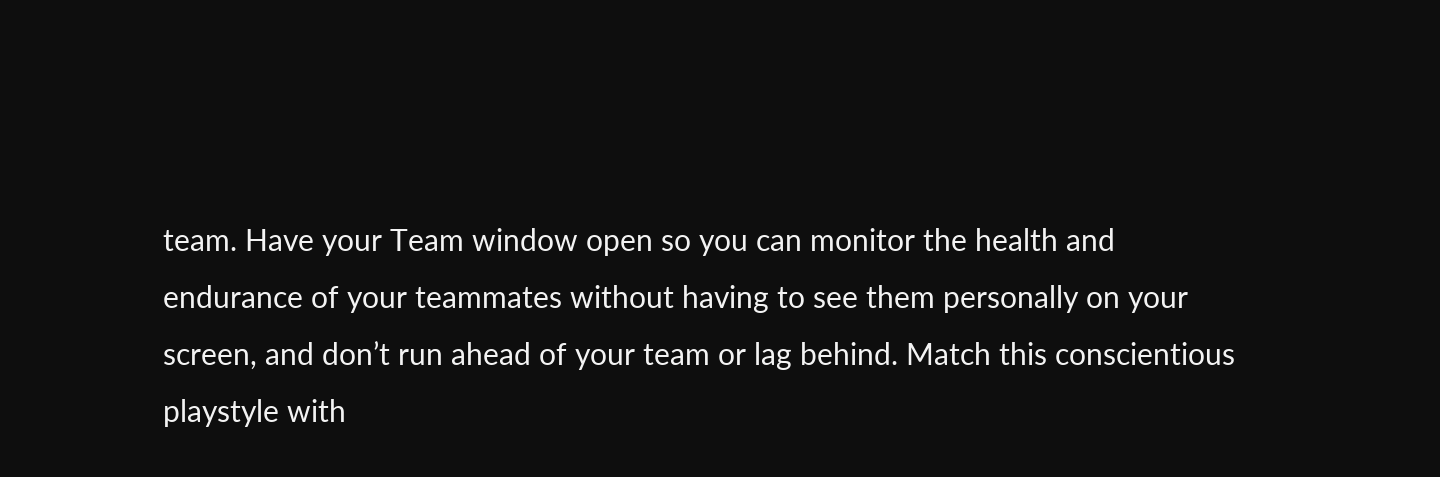team. Have your Team window open so you can monitor the health and endurance of your teammates without having to see them personally on your screen, and don’t run ahead of your team or lag behind. Match this conscientious playstyle with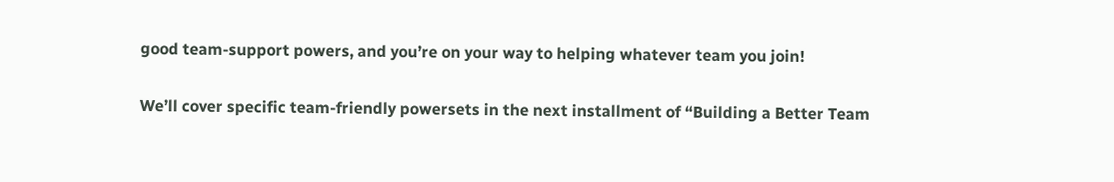good team-support powers, and you’re on your way to helping whatever team you join!

We’ll cover specific team-friendly powersets in the next installment of “Building a Better Team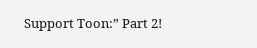Support Toon:” Part 2!